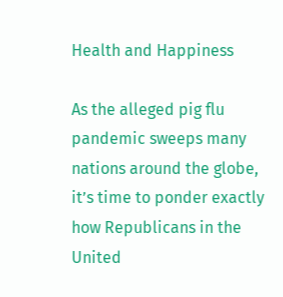Health and Happiness

As the alleged pig flu pandemic sweeps many nations around the globe, it’s time to ponder exactly how Republicans in the United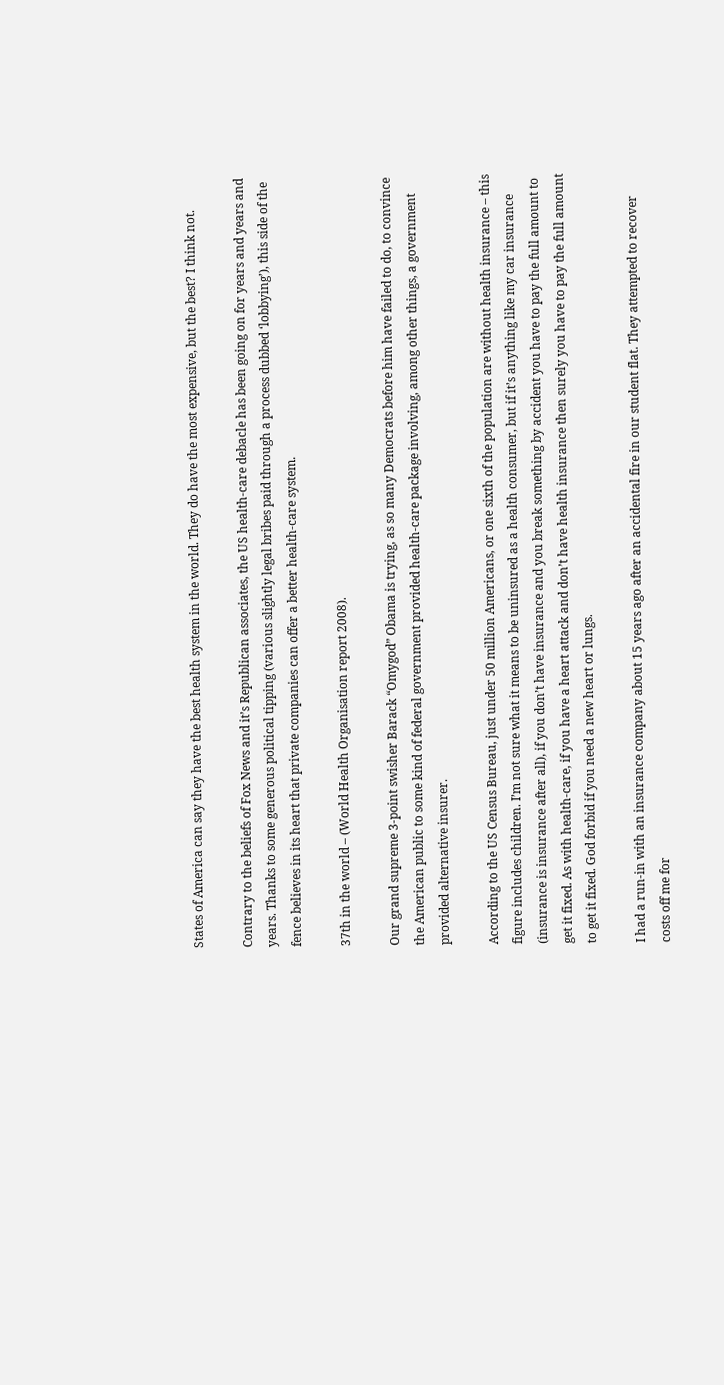States of America can say they have the best health system in the world. They do have the most expensive, but the best? I think not.

Contrary to the beliefs of Fox News and it’s Republican associates, the US health-care debacle has been going on for years and years and years. Thanks to some generous political tipping (various slightly legal bribes paid through a process dubbed ‘lobbying’), this side of the fence believes in its heart that private companies can offer a better health-care system.

37th in the world – (World Health Organisation report 2008).

Our grand supreme 3-point swisher Barack “Omygod” Obama is trying, as so many Democrats before him have failed to do, to convince the American public to some kind of federal government provided health-care package involving, among other things, a government provided alternative insurer.

According to the US Census Bureau, just under 50 million Americans, or one sixth of the population are without health insurance – this figure includes children. I’m not sure what it means to be uninsured as a health consumer, but if it’s anything like my car insurance (insurance is insurance after all), if you don’t have insurance and you break something by accident you have to pay the full amount to get it fixed. As with health-care, if you have a heart attack and don’t have health insurance then surely you have to pay the full amount to get it fixed. God forbid if you need a new heart or lungs.

I had a run-in with an insurance company about 15 years ago after an accidental fire in our student flat. They attempted to recover costs off me for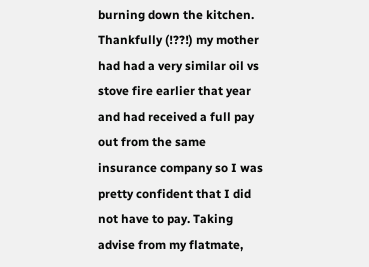burning down the kitchen. Thankfully (!??!) my mother had had a very similar oil vs stove fire earlier that year and had received a full pay out from the same insurance company so I was pretty confident that I did not have to pay. Taking advise from my flatmate,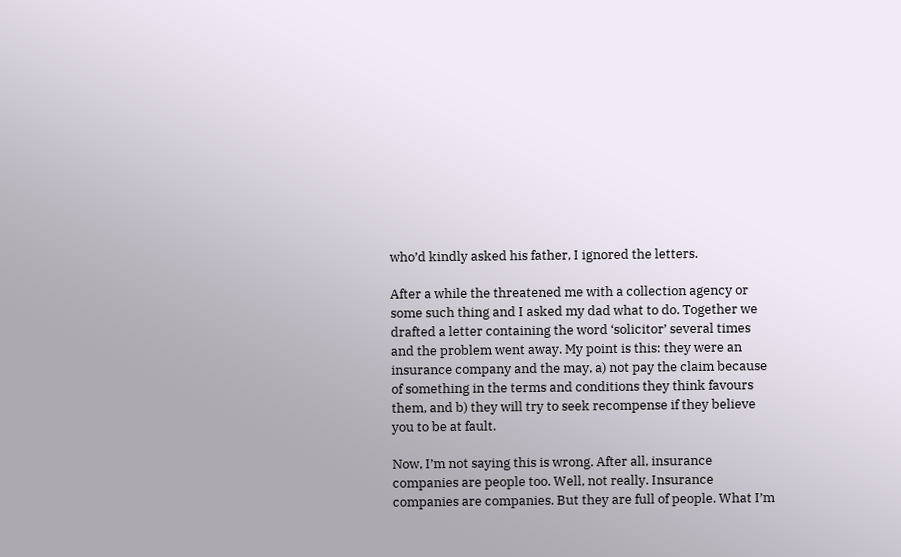who’d kindly asked his father, I ignored the letters.

After a while the threatened me with a collection agency or some such thing and I asked my dad what to do. Together we drafted a letter containing the word ‘solicitor’ several times and the problem went away. My point is this: they were an insurance company and the may, a) not pay the claim because of something in the terms and conditions they think favours them, and b) they will try to seek recompense if they believe you to be at fault.

Now, I’m not saying this is wrong. After all, insurance companies are people too. Well, not really. Insurance companies are companies. But they are full of people. What I’m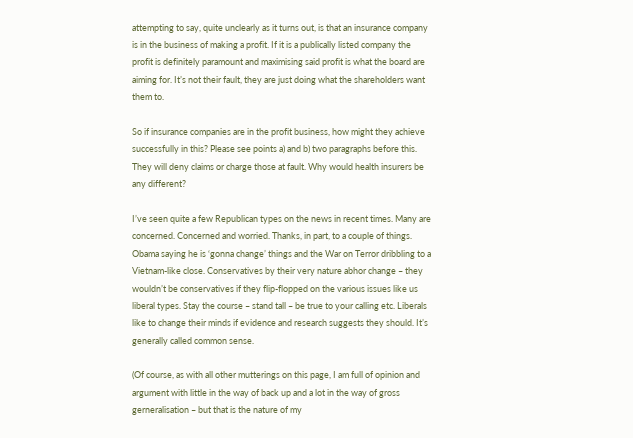attempting to say, quite unclearly as it turns out, is that an insurance company is in the business of making a profit. If it is a publically listed company the profit is definitely paramount and maximising said profit is what the board are aiming for. It’s not their fault, they are just doing what the shareholders want them to.

So if insurance companies are in the profit business, how might they achieve successfully in this? Please see points a) and b) two paragraphs before this. They will deny claims or charge those at fault. Why would health insurers be any different?

I’ve seen quite a few Republican types on the news in recent times. Many are concerned. Concerned and worried. Thanks, in part, to a couple of things. Obama saying he is ‘gonna change’ things and the War on Terror dribbling to a Vietnam-like close. Conservatives by their very nature abhor change – they wouldn’t be conservatives if they flip-flopped on the various issues like us liberal types. Stay the course – stand tall – be true to your calling etc. Liberals like to change their minds if evidence and research suggests they should. It’s generally called common sense.

(Of course, as with all other mutterings on this page, I am full of opinion and argument with little in the way of back up and a lot in the way of gross gerneralisation – but that is the nature of my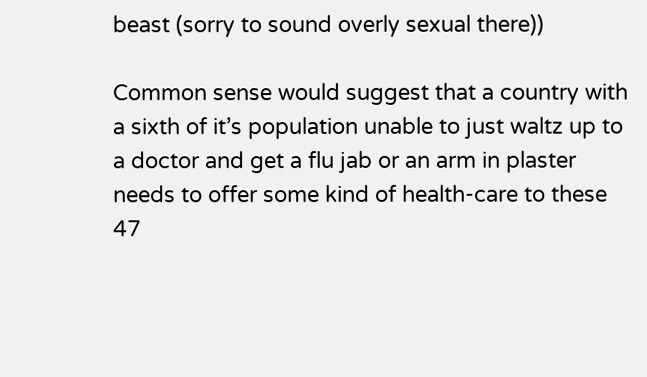beast (sorry to sound overly sexual there))

Common sense would suggest that a country with a sixth of it’s population unable to just waltz up to a doctor and get a flu jab or an arm in plaster needs to offer some kind of health-care to these 47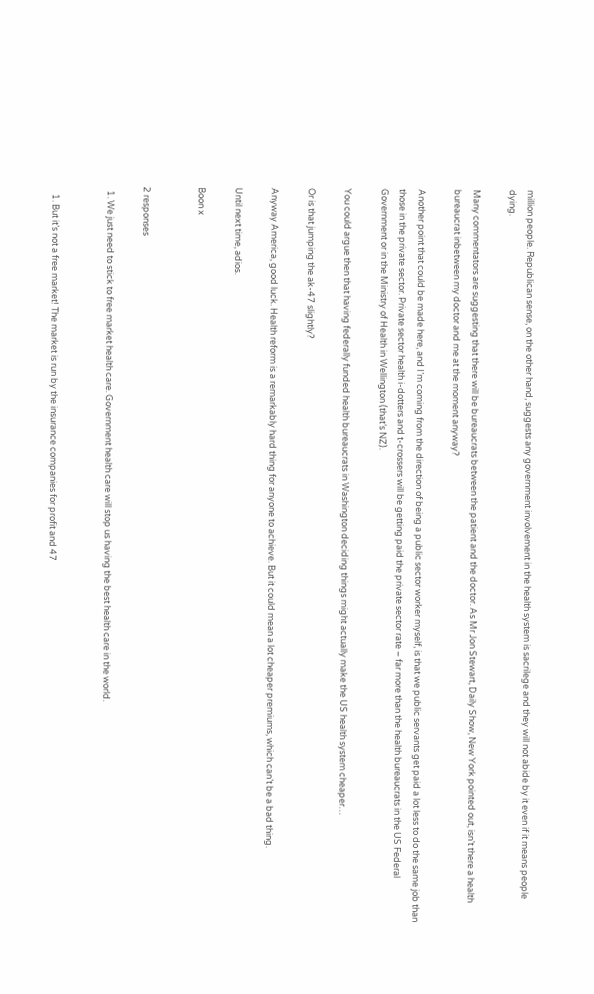million people. Republican sense, on the other hand, suggests any government involvement in the health system is sacrilege and they will not abide by it even if it means people dying.

Many commentators are suggesting that there will be bureaucrats between the patient and the doctor. As Mr Jon Stewart, Daily Show, New York pointed out, isn’t there a health bureaucrat inbetween my doctor and me at the moment anyway?

Another point that could be made here, and I’m coming from the direction of being a public sector worker myself, is that we public servants get paid a lot less to do the same job than those in the private sector. Private sector health i-dotters and t-crossers will be getting paid the private sector rate – far more than the health bureaucrats in the US Federal Government or in the Ministry of Health in Wellington (that’s NZ).

You could argue then that having federally funded health bureaucrats in Washington deciding things might actually make the US health system cheaper…

Or is that jumping the ak-47 slightly?

Anyway America, good luck. Health reform is a remarkably hard thing for anyone to achieve. But it could mean a lot cheaper premiums, which can’t be a bad thing.

Until next time, adios.

Boon x


2 responses

  1. We just need to stick to free market health care. Government health care will stop us having the best health care in the world.


    1. But it’s not a free market! The market is run by the insurance companies for profit and 47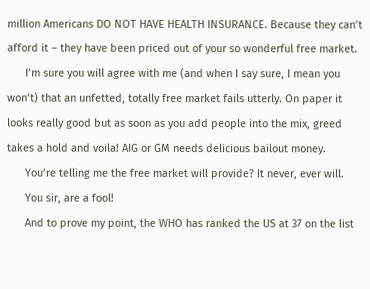million Americans DO NOT HAVE HEALTH INSURANCE. Because they can’t afford it – they have been priced out of your so wonderful free market.
      I’m sure you will agree with me (and when I say sure, I mean you won’t) that an unfetted, totally free market fails utterly. On paper it looks really good but as soon as you add people into the mix, greed takes a hold and voila! AIG or GM needs delicious bailout money.
      You’re telling me the free market will provide? It never, ever will.
      You sir, are a fool!
      And to prove my point, the WHO has ranked the US at 37 on the list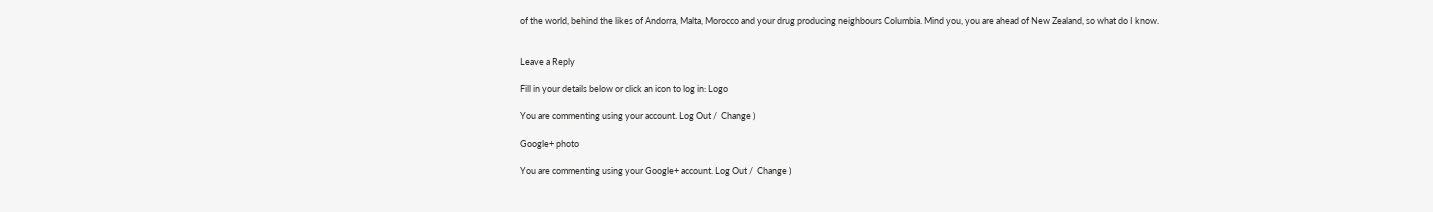of the world, behind the likes of Andorra, Malta, Morocco and your drug producing neighbours Columbia. Mind you, you are ahead of New Zealand, so what do I know.


Leave a Reply

Fill in your details below or click an icon to log in: Logo

You are commenting using your account. Log Out /  Change )

Google+ photo

You are commenting using your Google+ account. Log Out /  Change )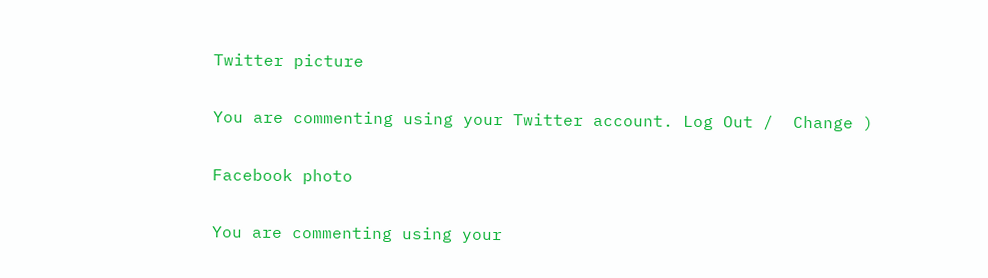Twitter picture

You are commenting using your Twitter account. Log Out /  Change )

Facebook photo

You are commenting using your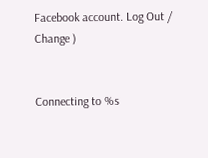Facebook account. Log Out /  Change )


Connecting to %s